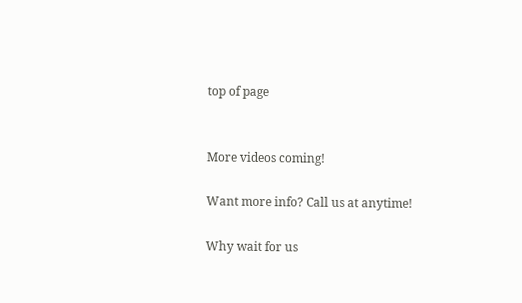top of page


More videos coming!

Want more info? Call us at anytime!

Why wait for us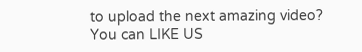to upload the next amazing video?
You can LIKE US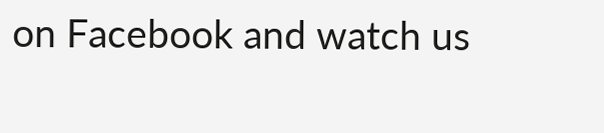on Facebook and watch us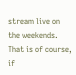stream live on the weekends.
That is of course, if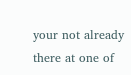your not already there at one of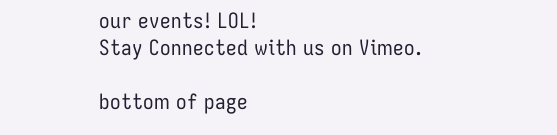our events! LOL!
Stay Connected with us on Vimeo.

bottom of page